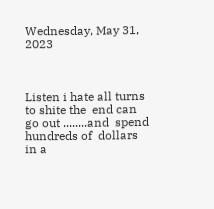Wednesday, May 31, 2023



Listen i hate all turns to shite the  end can go out ........and  spend  hundreds of  dollars in a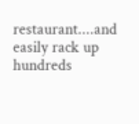restaurant....and easily rack up hundreds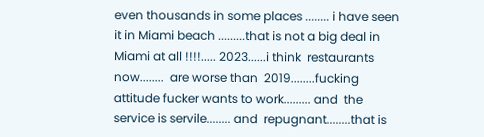even thousands in some places ........ i have seen it in Miami beach .........that is not a big deal in Miami at all !!!!..... 2023......i think  restaurants now........  are worse than  2019........fucking  attitude fucker wants to work......... and  the service is servile........ and  repugnant........that is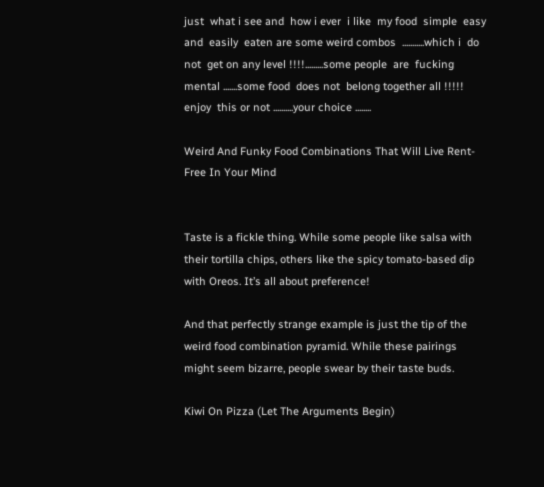just  what i see and  how i ever  i like  my food  simple  easy and  easily  eaten are some weird combos  ...........which i  do not  get on any level !!!!.........some people  are  fucking  mental .......some food  does not  belong together all !!!!! enjoy  this or not ..........your choice ........

Weird And Funky Food Combinations That Will Live Rent-Free In Your Mind


Taste is a fickle thing. While some people like salsa with their tortilla chips, others like the spicy tomato-based dip with Oreos. It’s all about preference!

And that perfectly strange example is just the tip of the weird food combination pyramid. While these pairings might seem bizarre, people swear by their taste buds.

Kiwi On Pizza (Let The Arguments Begin)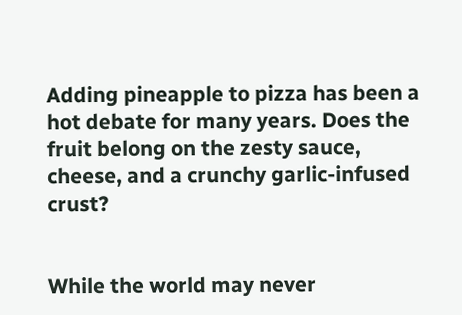Adding pineapple to pizza has been a hot debate for many years. Does the fruit belong on the zesty sauce, cheese, and a crunchy garlic-infused crust?


While the world may never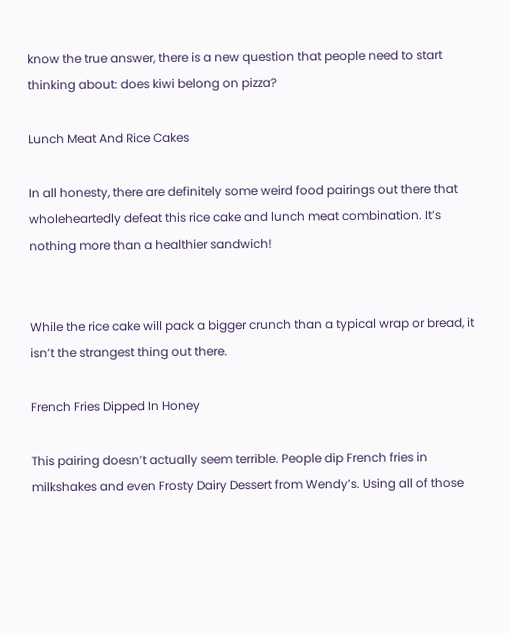know the true answer, there is a new question that people need to start thinking about: does kiwi belong on pizza?

Lunch Meat And Rice Cakes

In all honesty, there are definitely some weird food pairings out there that wholeheartedly defeat this rice cake and lunch meat combination. It’s nothing more than a healthier sandwich!


While the rice cake will pack a bigger crunch than a typical wrap or bread, it isn’t the strangest thing out there.

French Fries Dipped In Honey

This pairing doesn’t actually seem terrible. People dip French fries in milkshakes and even Frosty Dairy Dessert from Wendy’s. Using all of those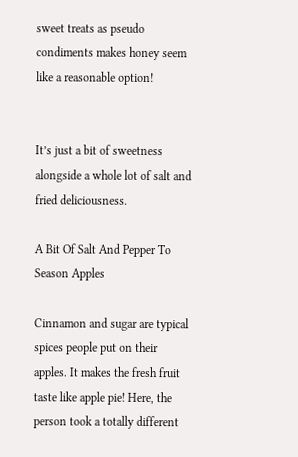sweet treats as pseudo condiments makes honey seem like a reasonable option!


It’s just a bit of sweetness alongside a whole lot of salt and fried deliciousness.

A Bit Of Salt And Pepper To Season Apples

Cinnamon and sugar are typical spices people put on their apples. It makes the fresh fruit taste like apple pie! Here, the person took a totally different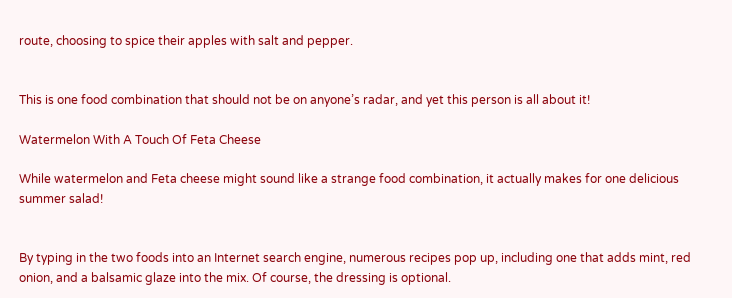route, choosing to spice their apples with salt and pepper.


This is one food combination that should not be on anyone’s radar, and yet this person is all about it!

Watermelon With A Touch Of Feta Cheese

While watermelon and Feta cheese might sound like a strange food combination, it actually makes for one delicious summer salad!


By typing in the two foods into an Internet search engine, numerous recipes pop up, including one that adds mint, red onion, and a balsamic glaze into the mix. Of course, the dressing is optional.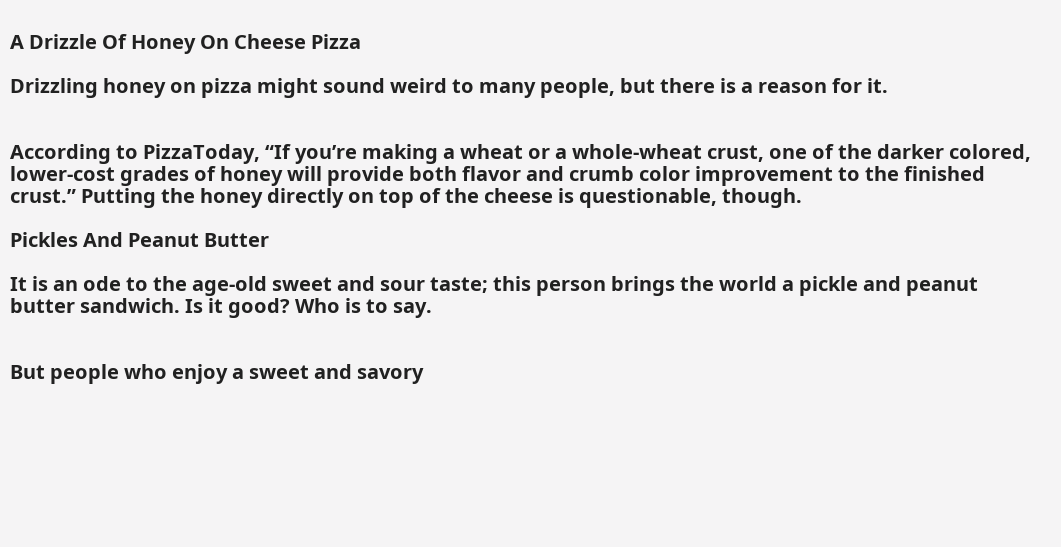A Drizzle Of Honey On Cheese Pizza

Drizzling honey on pizza might sound weird to many people, but there is a reason for it.


According to PizzaToday, “If you’re making a wheat or a whole-wheat crust, one of the darker colored, lower-cost grades of honey will provide both flavor and crumb color improvement to the finished crust.” Putting the honey directly on top of the cheese is questionable, though.

Pickles And Peanut Butter

It is an ode to the age-old sweet and sour taste; this person brings the world a pickle and peanut butter sandwich. Is it good? Who is to say.


But people who enjoy a sweet and savory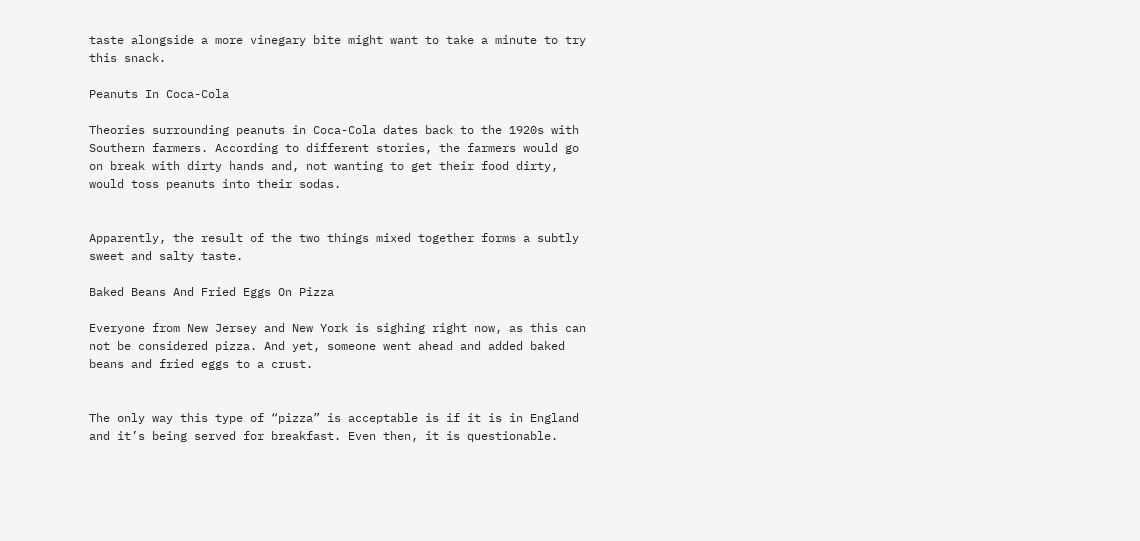taste alongside a more vinegary bite might want to take a minute to try this snack.

Peanuts In Coca-Cola

Theories surrounding peanuts in Coca-Cola dates back to the 1920s with Southern farmers. According to different stories, the farmers would go on break with dirty hands and, not wanting to get their food dirty, would toss peanuts into their sodas.


Apparently, the result of the two things mixed together forms a subtly sweet and salty taste.

Baked Beans And Fried Eggs On Pizza

Everyone from New Jersey and New York is sighing right now, as this can not be considered pizza. And yet, someone went ahead and added baked beans and fried eggs to a crust.


The only way this type of “pizza” is acceptable is if it is in England and it’s being served for breakfast. Even then, it is questionable.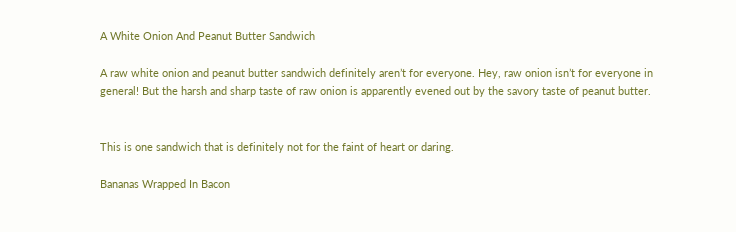A White Onion And Peanut Butter Sandwich

A raw white onion and peanut butter sandwich definitely aren’t for everyone. Hey, raw onion isn’t for everyone in general! But the harsh and sharp taste of raw onion is apparently evened out by the savory taste of peanut butter.


This is one sandwich that is definitely not for the faint of heart or daring.

Bananas Wrapped In Bacon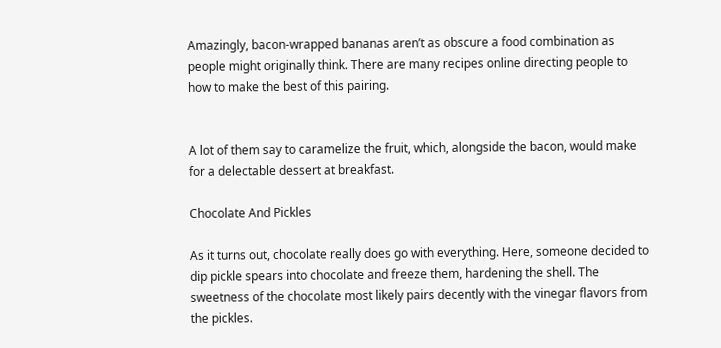Amazingly, bacon-wrapped bananas aren’t as obscure a food combination as people might originally think. There are many recipes online directing people to how to make the best of this pairing.


A lot of them say to caramelize the fruit, which, alongside the bacon, would make for a delectable dessert at breakfast.

Chocolate And Pickles

As it turns out, chocolate really does go with everything. Here, someone decided to dip pickle spears into chocolate and freeze them, hardening the shell. The sweetness of the chocolate most likely pairs decently with the vinegar flavors from the pickles.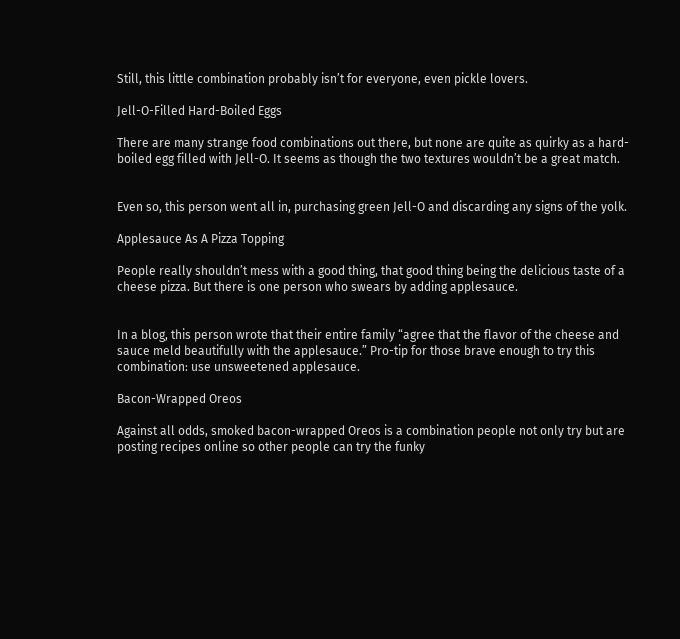Still, this little combination probably isn’t for everyone, even pickle lovers.

Jell-O-Filled Hard-Boiled Eggs

There are many strange food combinations out there, but none are quite as quirky as a hard-boiled egg filled with Jell-O. It seems as though the two textures wouldn’t be a great match.


Even so, this person went all in, purchasing green Jell-O and discarding any signs of the yolk.

Applesauce As A Pizza Topping

People really shouldn’t mess with a good thing, that good thing being the delicious taste of a cheese pizza. But there is one person who swears by adding applesauce.


In a blog, this person wrote that their entire family “agree that the flavor of the cheese and sauce meld beautifully with the applesauce.” Pro-tip for those brave enough to try this combination: use unsweetened applesauce.

Bacon-Wrapped Oreos

Against all odds, smoked bacon-wrapped Oreos is a combination people not only try but are posting recipes online so other people can try the funky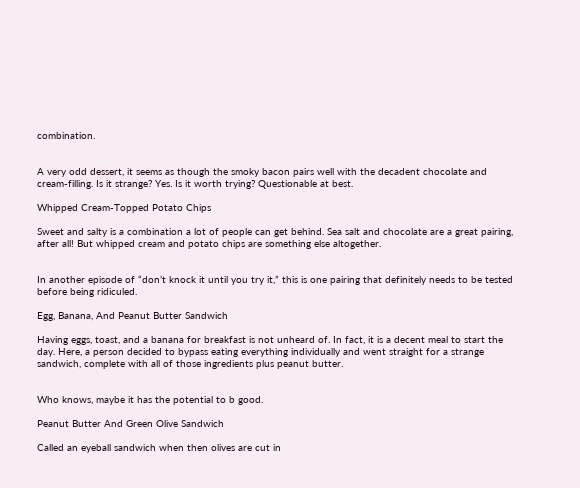combination.


A very odd dessert, it seems as though the smoky bacon pairs well with the decadent chocolate and cream-filling. Is it strange? Yes. Is it worth trying? Questionable at best.

Whipped Cream-Topped Potato Chips

Sweet and salty is a combination a lot of people can get behind. Sea salt and chocolate are a great pairing, after all! But whipped cream and potato chips are something else altogether.


In another episode of “don’t knock it until you try it,” this is one pairing that definitely needs to be tested before being ridiculed.

Egg, Banana, And Peanut Butter Sandwich

Having eggs, toast, and a banana for breakfast is not unheard of. In fact, it is a decent meal to start the day. Here, a person decided to bypass eating everything individually and went straight for a strange sandwich, complete with all of those ingredients plus peanut butter.


Who knows, maybe it has the potential to b good.

Peanut Butter And Green Olive Sandwich

Called an eyeball sandwich when then olives are cut in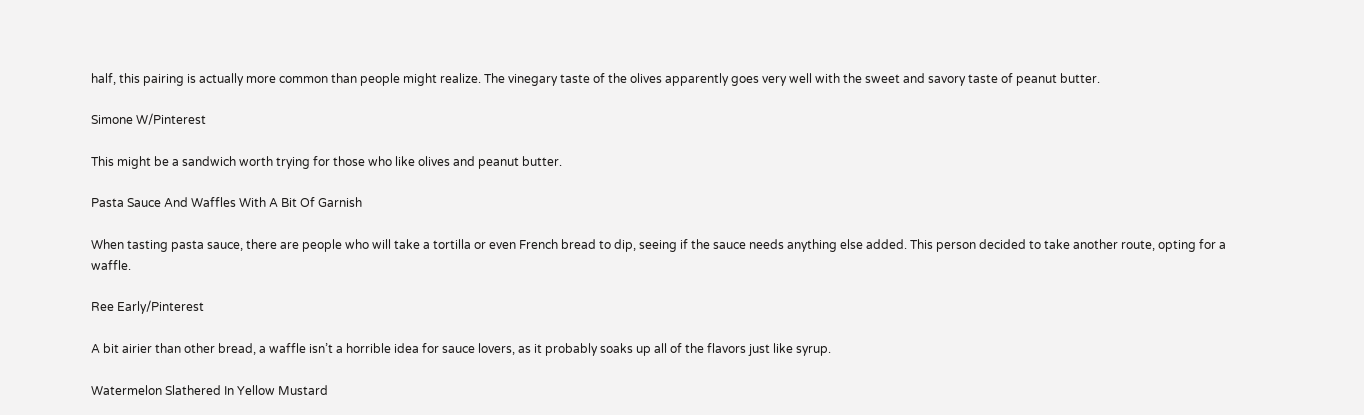half, this pairing is actually more common than people might realize. The vinegary taste of the olives apparently goes very well with the sweet and savory taste of peanut butter.

Simone W/Pinterest

This might be a sandwich worth trying for those who like olives and peanut butter.

Pasta Sauce And Waffles With A Bit Of Garnish

When tasting pasta sauce, there are people who will take a tortilla or even French bread to dip, seeing if the sauce needs anything else added. This person decided to take another route, opting for a waffle.

Ree Early/Pinterest

A bit airier than other bread, a waffle isn’t a horrible idea for sauce lovers, as it probably soaks up all of the flavors just like syrup.

Watermelon Slathered In Yellow Mustard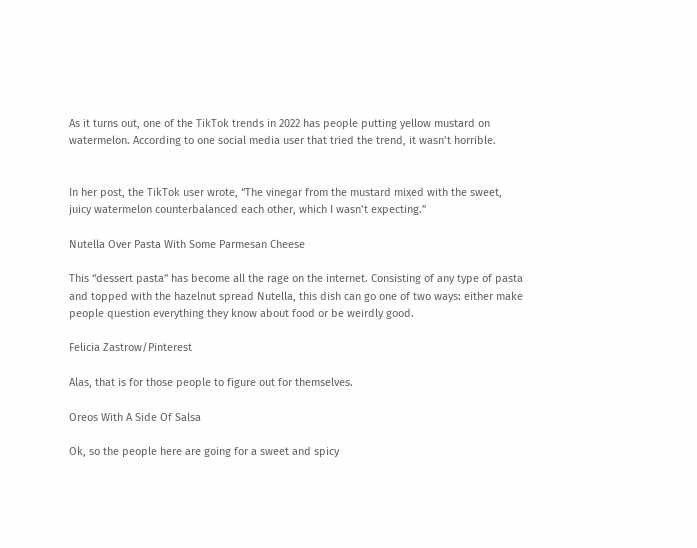As it turns out, one of the TikTok trends in 2022 has people putting yellow mustard on watermelon. According to one social media user that tried the trend, it wasn’t horrible.


In her post, the TikTok user wrote, “The vinegar from the mustard mixed with the sweet, juicy watermelon counterbalanced each other, which I wasn’t expecting.”

Nutella Over Pasta With Some Parmesan Cheese

This “dessert pasta” has become all the rage on the internet. Consisting of any type of pasta and topped with the hazelnut spread Nutella, this dish can go one of two ways: either make people question everything they know about food or be weirdly good.

Felicia Zastrow/Pinterest

Alas, that is for those people to figure out for themselves.

Oreos With A Side Of Salsa

Ok, so the people here are going for a sweet and spicy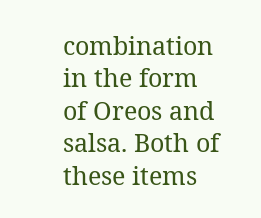combination in the form of Oreos and salsa. Both of these items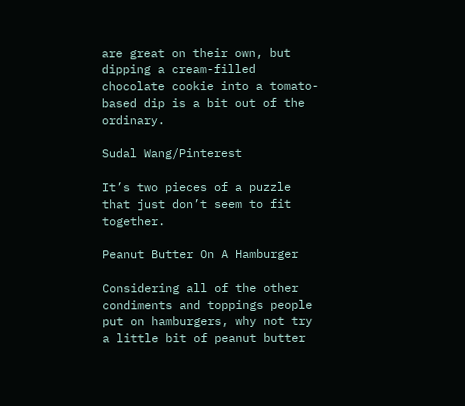are great on their own, but dipping a cream-filled chocolate cookie into a tomato-based dip is a bit out of the ordinary.

Sudal Wang/Pinterest

It’s two pieces of a puzzle that just don’t seem to fit together.

Peanut Butter On A Hamburger

Considering all of the other condiments and toppings people put on hamburgers, why not try a little bit of peanut butter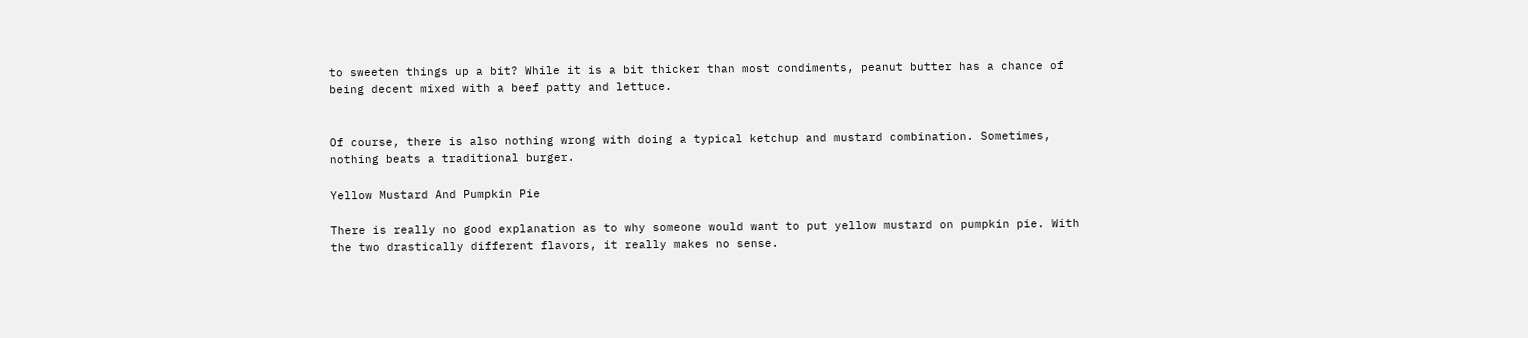to sweeten things up a bit? While it is a bit thicker than most condiments, peanut butter has a chance of being decent mixed with a beef patty and lettuce.


Of course, there is also nothing wrong with doing a typical ketchup and mustard combination. Sometimes, nothing beats a traditional burger.

Yellow Mustard And Pumpkin Pie

There is really no good explanation as to why someone would want to put yellow mustard on pumpkin pie. With the two drastically different flavors, it really makes no sense.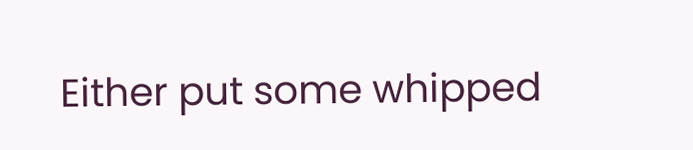Either put some whipped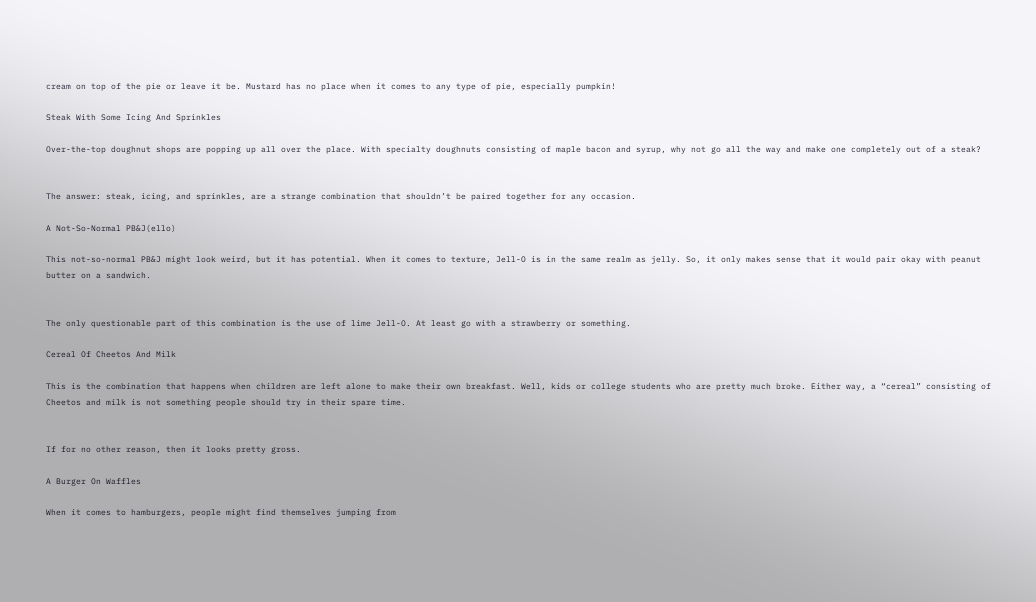cream on top of the pie or leave it be. Mustard has no place when it comes to any type of pie, especially pumpkin!

Steak With Some Icing And Sprinkles

Over-the-top doughnut shops are popping up all over the place. With specialty doughnuts consisting of maple bacon and syrup, why not go all the way and make one completely out of a steak?


The answer: steak, icing, and sprinkles, are a strange combination that shouldn’t be paired together for any occasion.

A Not-So-Normal PB&J(ello)

This not-so-normal PB&J might look weird, but it has potential. When it comes to texture, Jell-O is in the same realm as jelly. So, it only makes sense that it would pair okay with peanut butter on a sandwich.


The only questionable part of this combination is the use of lime Jell-O. At least go with a strawberry or something.

Cereal Of Cheetos And Milk

This is the combination that happens when children are left alone to make their own breakfast. Well, kids or college students who are pretty much broke. Either way, a “cereal” consisting of Cheetos and milk is not something people should try in their spare time.


If for no other reason, then it looks pretty gross.

A Burger On Waffles

When it comes to hamburgers, people might find themselves jumping from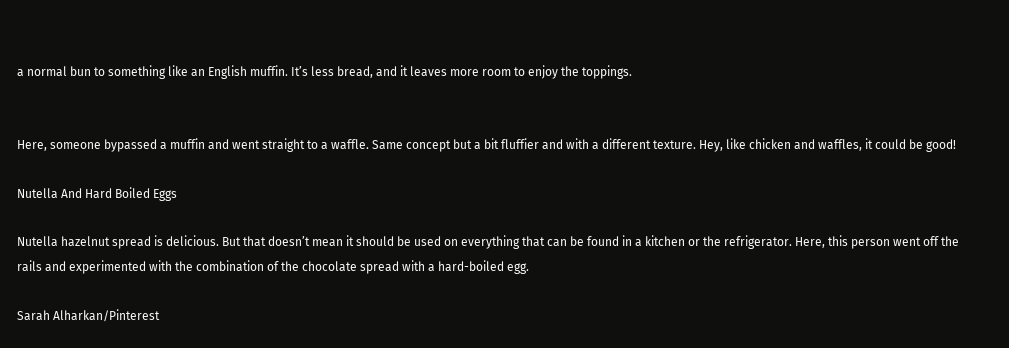a normal bun to something like an English muffin. It’s less bread, and it leaves more room to enjoy the toppings.


Here, someone bypassed a muffin and went straight to a waffle. Same concept but a bit fluffier and with a different texture. Hey, like chicken and waffles, it could be good!

Nutella And Hard Boiled Eggs

Nutella hazelnut spread is delicious. But that doesn’t mean it should be used on everything that can be found in a kitchen or the refrigerator. Here, this person went off the rails and experimented with the combination of the chocolate spread with a hard-boiled egg.

Sarah Alharkan/Pinterest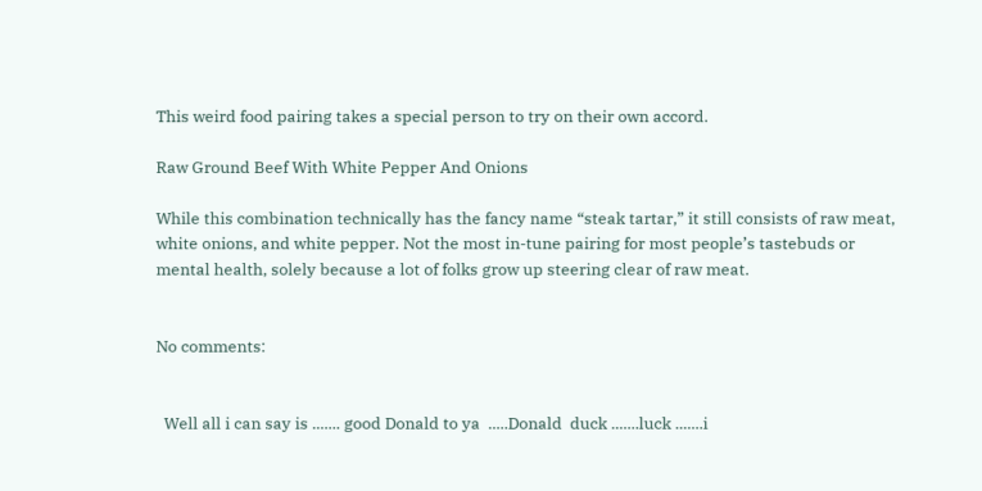This weird food pairing takes a special person to try on their own accord.

Raw Ground Beef With White Pepper And Onions

While this combination technically has the fancy name “steak tartar,” it still consists of raw meat, white onions, and white pepper. Not the most in-tune pairing for most people’s tastebuds or mental health, solely because a lot of folks grow up steering clear of raw meat.


No comments:


  Well all i can say is ....... good Donald to ya  .....Donald  duck .......luck .......i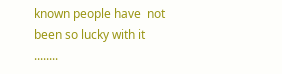known people have  not been so lucky with it ........